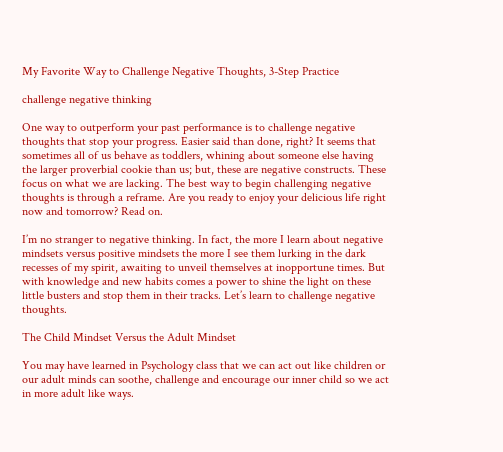My Favorite Way to Challenge Negative Thoughts, 3-Step Practice

challenge negative thinking

One way to outperform your past performance is to challenge negative thoughts that stop your progress. Easier said than done, right? It seems that sometimes all of us behave as toddlers, whining about someone else having the larger proverbial cookie than us; but, these are negative constructs. These focus on what we are lacking. The best way to begin challenging negative thoughts is through a reframe. Are you ready to enjoy your delicious life right now and tomorrow? Read on.

I’m no stranger to negative thinking. In fact, the more I learn about negative mindsets versus positive mindsets the more I see them lurking in the dark recesses of my spirit, awaiting to unveil themselves at inopportune times. But with knowledge and new habits comes a power to shine the light on these little busters and stop them in their tracks. Let’s learn to challenge negative thoughts.

The Child Mindset Versus the Adult Mindset

You may have learned in Psychology class that we can act out like children or our adult minds can soothe, challenge and encourage our inner child so we act in more adult like ways.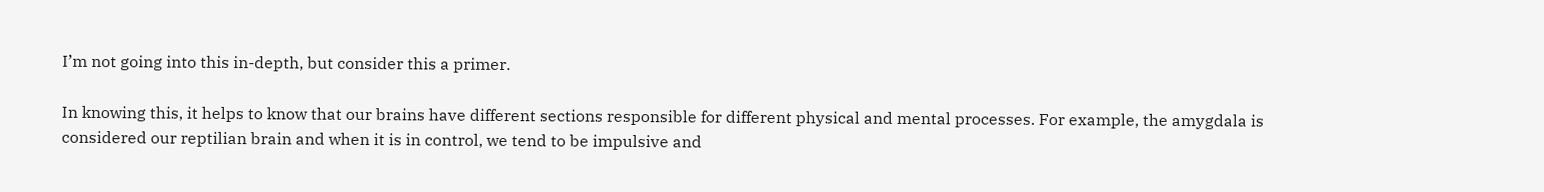I’m not going into this in-depth, but consider this a primer.

In knowing this, it helps to know that our brains have different sections responsible for different physical and mental processes. For example, the amygdala is considered our reptilian brain and when it is in control, we tend to be impulsive and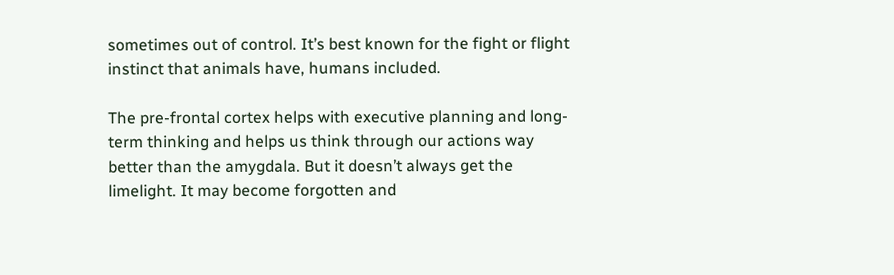sometimes out of control. It’s best known for the fight or flight instinct that animals have, humans included.

The pre-frontal cortex helps with executive planning and long-term thinking and helps us think through our actions way better than the amygdala. But it doesn’t always get the limelight. It may become forgotten and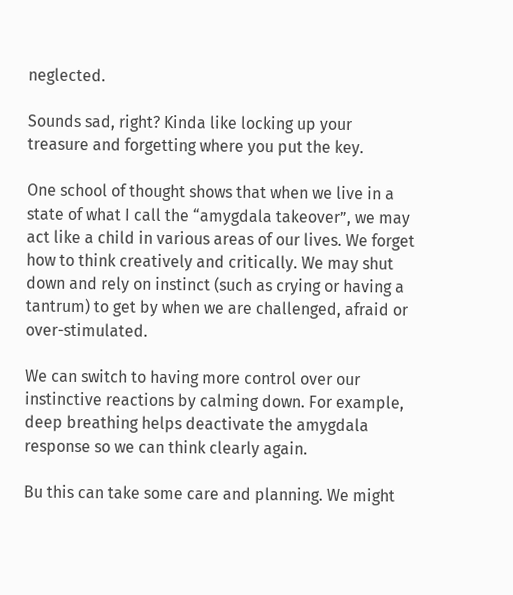neglected.

Sounds sad, right? Kinda like locking up your treasure and forgetting where you put the key.

One school of thought shows that when we live in a state of what I call the “amygdala takeover”, we may act like a child in various areas of our lives. We forget how to think creatively and critically. We may shut down and rely on instinct (such as crying or having a tantrum) to get by when we are challenged, afraid or over-stimulated.

We can switch to having more control over our instinctive reactions by calming down. For example, deep breathing helps deactivate the amygdala response so we can think clearly again.

Bu this can take some care and planning. We might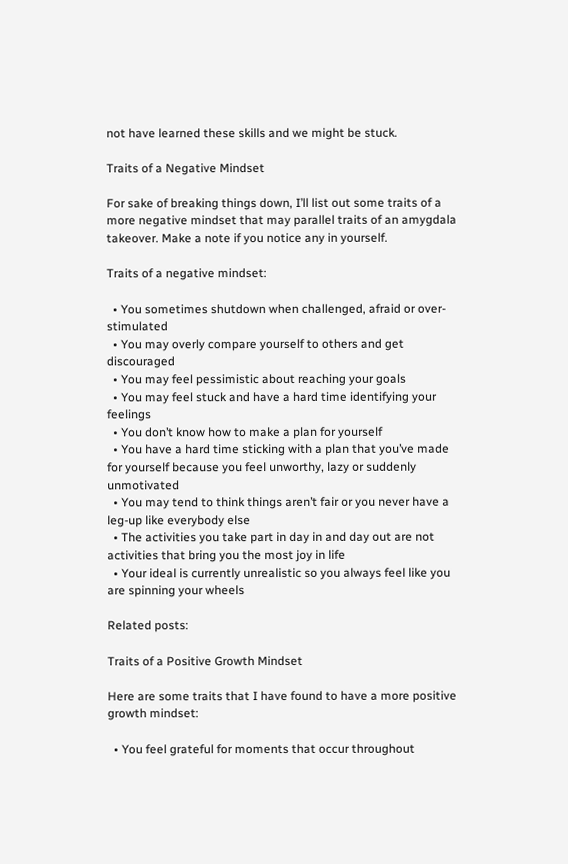not have learned these skills and we might be stuck.

Traits of a Negative Mindset

For sake of breaking things down, I’ll list out some traits of a more negative mindset that may parallel traits of an amygdala takeover. Make a note if you notice any in yourself.

Traits of a negative mindset:

  • You sometimes shutdown when challenged, afraid or over-stimulated
  • You may overly compare yourself to others and get discouraged
  • You may feel pessimistic about reaching your goals
  • You may feel stuck and have a hard time identifying your feelings
  • You don’t know how to make a plan for yourself
  • You have a hard time sticking with a plan that you’ve made for yourself because you feel unworthy, lazy or suddenly unmotivated
  • You may tend to think things aren’t fair or you never have a leg-up like everybody else
  • The activities you take part in day in and day out are not activities that bring you the most joy in life
  • Your ideal is currently unrealistic so you always feel like you are spinning your wheels

Related posts:

Traits of a Positive Growth Mindset

Here are some traits that I have found to have a more positive growth mindset:

  • You feel grateful for moments that occur throughout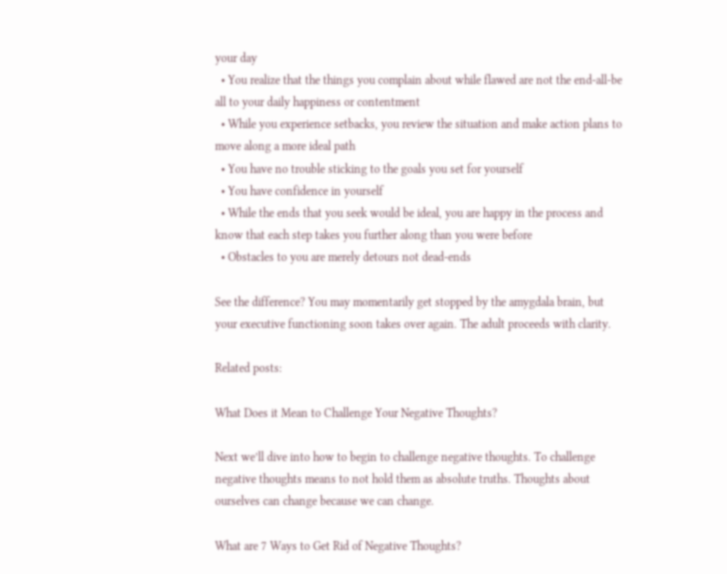your day
  • You realize that the things you complain about while flawed are not the end-all-be all to your daily happiness or contentment
  • While you experience setbacks, you review the situation and make action plans to move along a more ideal path
  • You have no trouble sticking to the goals you set for yourself
  • You have confidence in yourself
  • While the ends that you seek would be ideal, you are happy in the process and know that each step takes you further along than you were before
  • Obstacles to you are merely detours not dead-ends

See the difference? You may momentarily get stopped by the amygdala brain, but your executive functioning soon takes over again. The adult proceeds with clarity.

Related posts:

What Does it Mean to Challenge Your Negative Thoughts?

Next we’ll dive into how to begin to challenge negative thoughts. To challenge negative thoughts means to not hold them as absolute truths. Thoughts about ourselves can change because we can change.

What are 7 Ways to Get Rid of Negative Thoughts?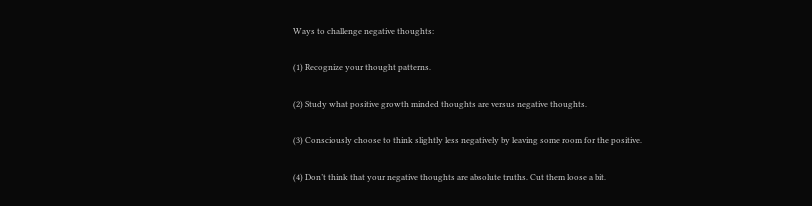Ways to challenge negative thoughts:

(1) Recognize your thought patterns.

(2) Study what positive growth minded thoughts are versus negative thoughts.

(3) Consciously choose to think slightly less negatively by leaving some room for the positive.

(4) Don’t think that your negative thoughts are absolute truths. Cut them loose a bit.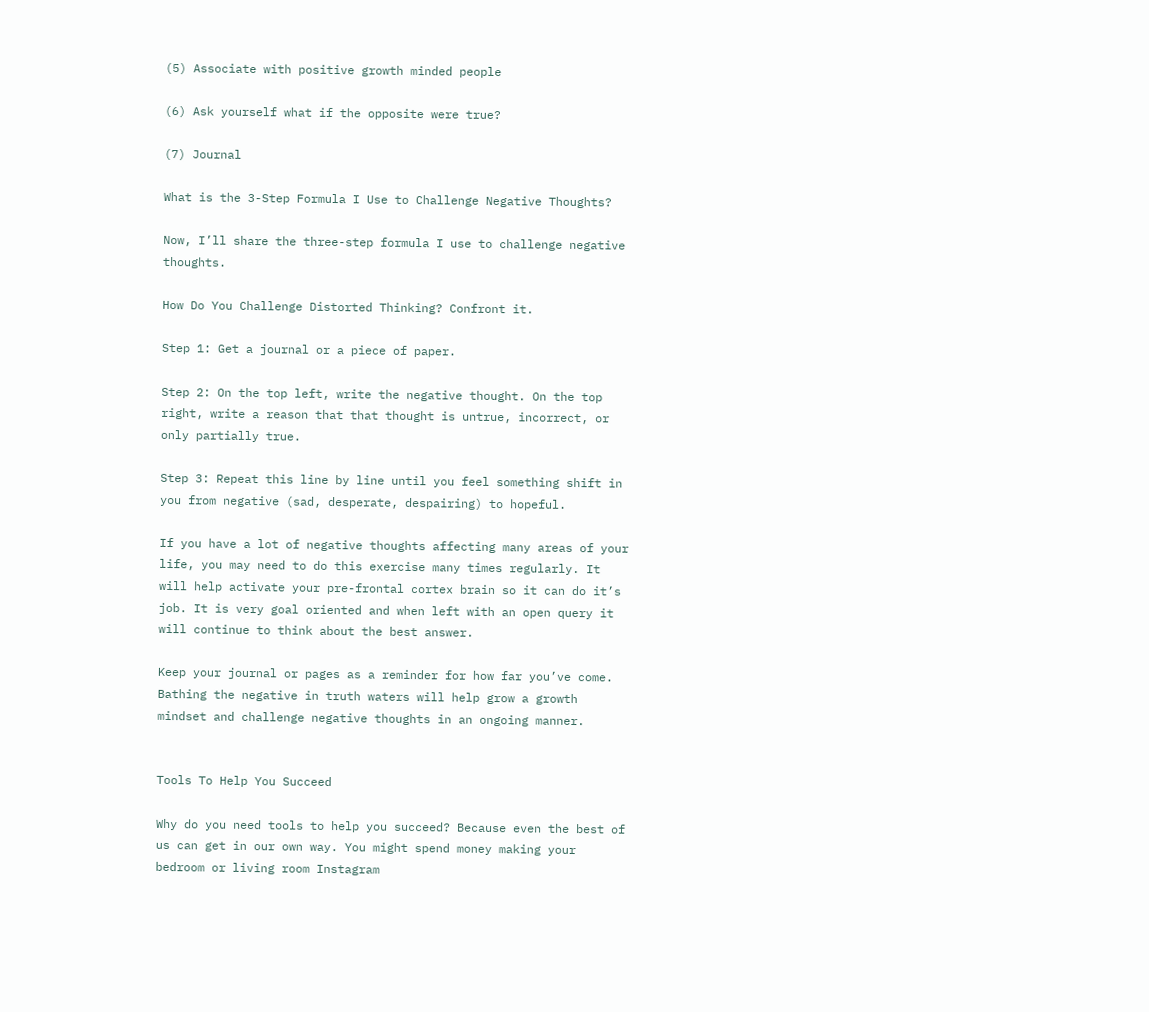(5) Associate with positive growth minded people

(6) Ask yourself what if the opposite were true?

(7) Journal

What is the 3-Step Formula I Use to Challenge Negative Thoughts?

Now, I’ll share the three-step formula I use to challenge negative thoughts.

How Do You Challenge Distorted Thinking? Confront it.

Step 1: Get a journal or a piece of paper.

Step 2: On the top left, write the negative thought. On the top right, write a reason that that thought is untrue, incorrect, or only partially true.

Step 3: Repeat this line by line until you feel something shift in you from negative (sad, desperate, despairing) to hopeful.

If you have a lot of negative thoughts affecting many areas of your life, you may need to do this exercise many times regularly. It will help activate your pre-frontal cortex brain so it can do it’s job. It is very goal oriented and when left with an open query it will continue to think about the best answer.

Keep your journal or pages as a reminder for how far you’ve come. Bathing the negative in truth waters will help grow a growth mindset and challenge negative thoughts in an ongoing manner.


Tools To Help You Succeed

Why do you need tools to help you succeed? Because even the best of us can get in our own way. You might spend money making your bedroom or living room Instagram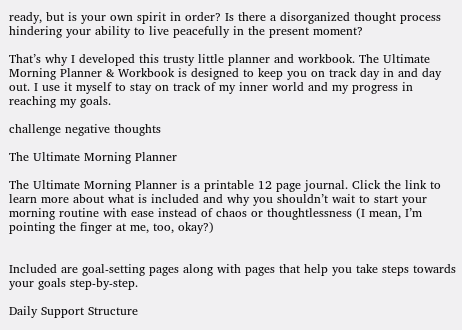ready, but is your own spirit in order? Is there a disorganized thought process hindering your ability to live peacefully in the present moment?

That’s why I developed this trusty little planner and workbook. The Ultimate Morning Planner & Workbook is designed to keep you on track day in and day out. I use it myself to stay on track of my inner world and my progress in reaching my goals.

challenge negative thoughts

The Ultimate Morning Planner

The Ultimate Morning Planner is a printable 12 page journal. Click the link to learn more about what is included and why you shouldn’t wait to start your morning routine with ease instead of chaos or thoughtlessness (I mean, I’m pointing the finger at me, too, okay?)


Included are goal-setting pages along with pages that help you take steps towards your goals step-by-step.

Daily Support Structure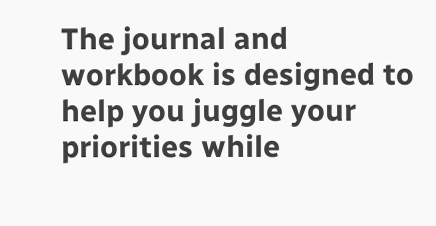The journal and workbook is designed to help you juggle your priorities while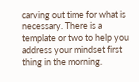carving out time for what is necessary. There is a template or two to help you address your mindset first thing in the morning.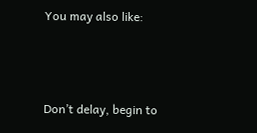You may also like:



Don’t delay, begin to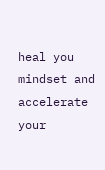heal you mindset and accelerate your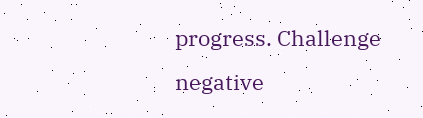progress. Challenge negative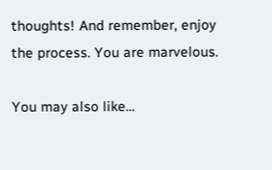thoughts! And remember, enjoy the process. You are marvelous.

You may also like...